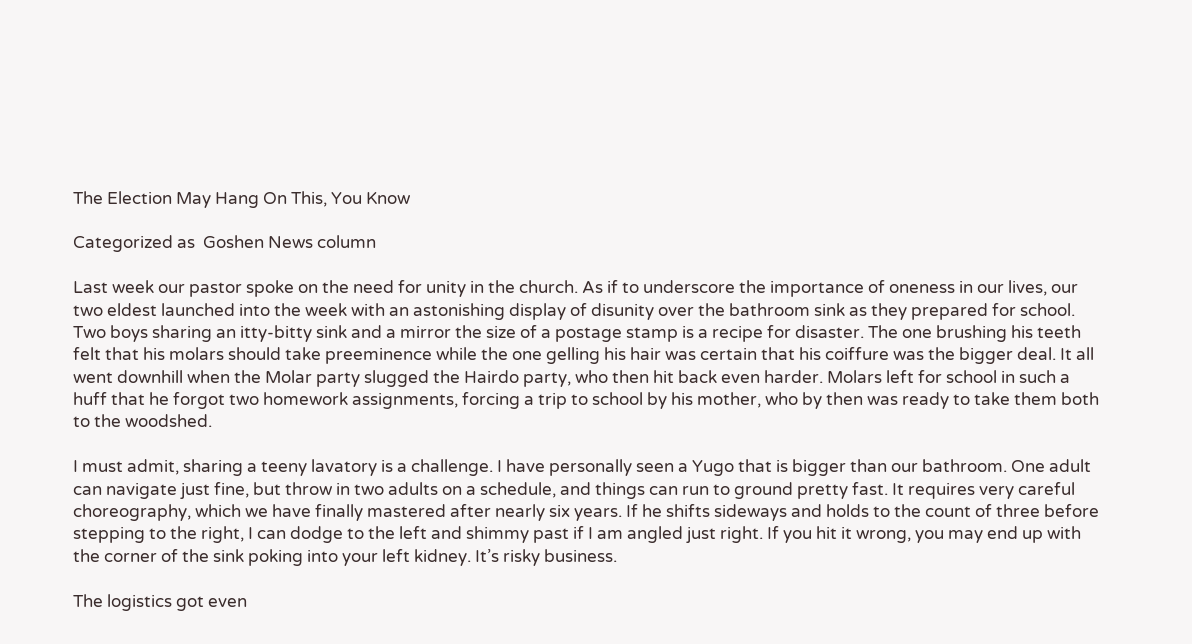The Election May Hang On This, You Know

Categorized as  Goshen News column

Last week our pastor spoke on the need for unity in the church. As if to underscore the importance of oneness in our lives, our two eldest launched into the week with an astonishing display of disunity over the bathroom sink as they prepared for school. Two boys sharing an itty-bitty sink and a mirror the size of a postage stamp is a recipe for disaster. The one brushing his teeth felt that his molars should take preeminence while the one gelling his hair was certain that his coiffure was the bigger deal. It all went downhill when the Molar party slugged the Hairdo party, who then hit back even harder. Molars left for school in such a huff that he forgot two homework assignments, forcing a trip to school by his mother, who by then was ready to take them both to the woodshed.

I must admit, sharing a teeny lavatory is a challenge. I have personally seen a Yugo that is bigger than our bathroom. One adult can navigate just fine, but throw in two adults on a schedule, and things can run to ground pretty fast. It requires very careful choreography, which we have finally mastered after nearly six years. If he shifts sideways and holds to the count of three before stepping to the right, I can dodge to the left and shimmy past if I am angled just right. If you hit it wrong, you may end up with the corner of the sink poking into your left kidney. It’s risky business.

The logistics got even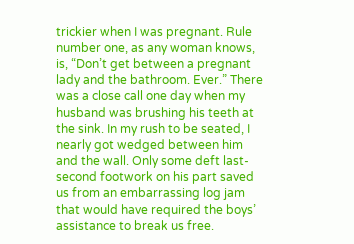trickier when I was pregnant. Rule number one, as any woman knows, is, “Don’t get between a pregnant lady and the bathroom. Ever.” There was a close call one day when my husband was brushing his teeth at the sink. In my rush to be seated, I nearly got wedged between him and the wall. Only some deft last-second footwork on his part saved us from an embarrassing log jam that would have required the boys’ assistance to break us free.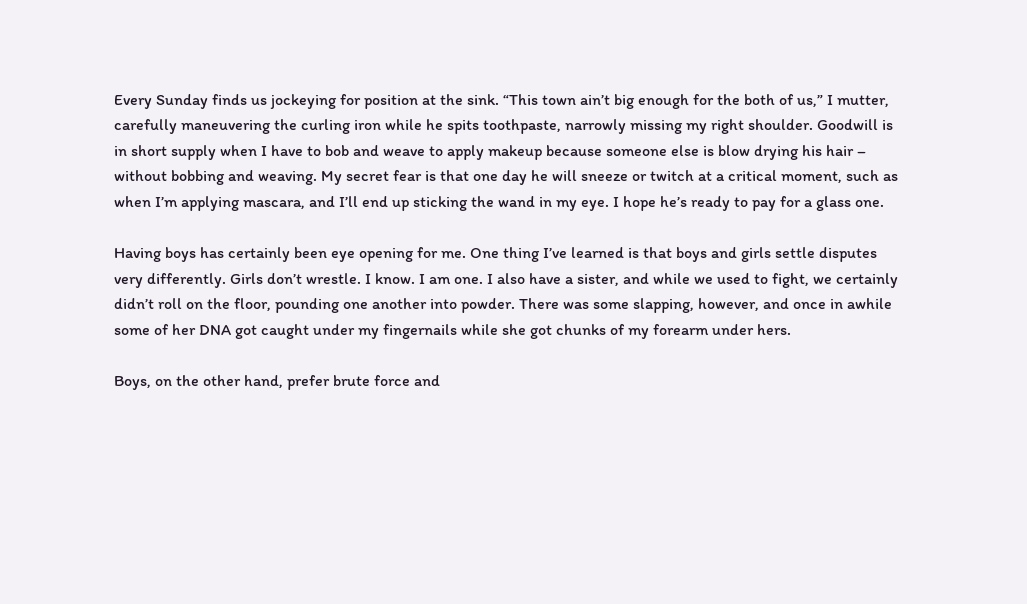Every Sunday finds us jockeying for position at the sink. “This town ain’t big enough for the both of us,” I mutter, carefully maneuvering the curling iron while he spits toothpaste, narrowly missing my right shoulder. Goodwill is in short supply when I have to bob and weave to apply makeup because someone else is blow drying his hair – without bobbing and weaving. My secret fear is that one day he will sneeze or twitch at a critical moment, such as when I’m applying mascara, and I’ll end up sticking the wand in my eye. I hope he’s ready to pay for a glass one.

Having boys has certainly been eye opening for me. One thing I’ve learned is that boys and girls settle disputes very differently. Girls don’t wrestle. I know. I am one. I also have a sister, and while we used to fight, we certainly didn’t roll on the floor, pounding one another into powder. There was some slapping, however, and once in awhile some of her DNA got caught under my fingernails while she got chunks of my forearm under hers.

Boys, on the other hand, prefer brute force and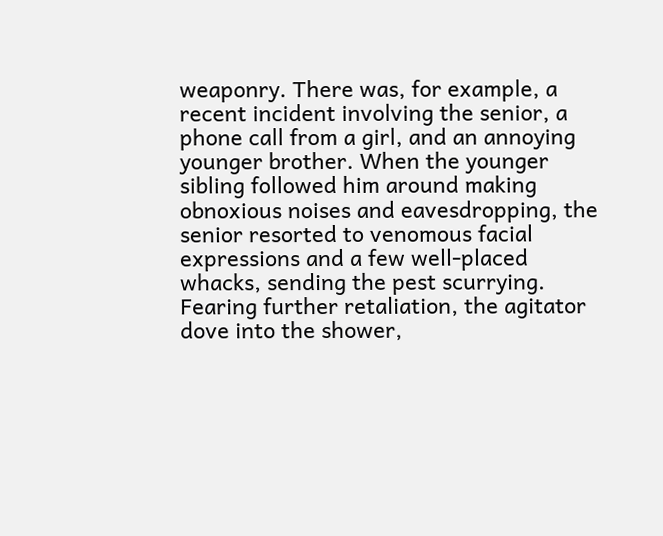weaponry. There was, for example, a recent incident involving the senior, a phone call from a girl, and an annoying younger brother. When the younger sibling followed him around making obnoxious noises and eavesdropping, the senior resorted to venomous facial expressions and a few well-placed whacks, sending the pest scurrying. Fearing further retaliation, the agitator dove into the shower,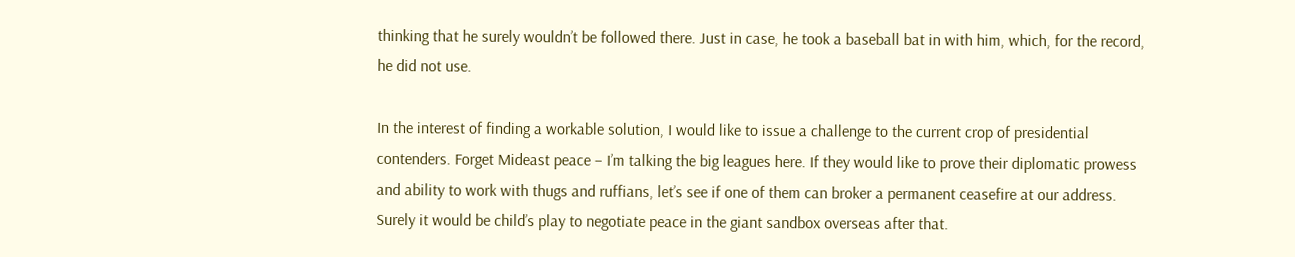thinking that he surely wouldn’t be followed there. Just in case, he took a baseball bat in with him, which, for the record, he did not use.

In the interest of finding a workable solution, I would like to issue a challenge to the current crop of presidential contenders. Forget Mideast peace – I’m talking the big leagues here. If they would like to prove their diplomatic prowess and ability to work with thugs and ruffians, let’s see if one of them can broker a permanent ceasefire at our address. Surely it would be child’s play to negotiate peace in the giant sandbox overseas after that.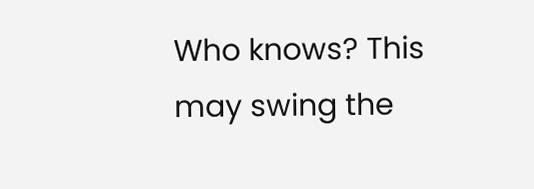Who knows? This may swing the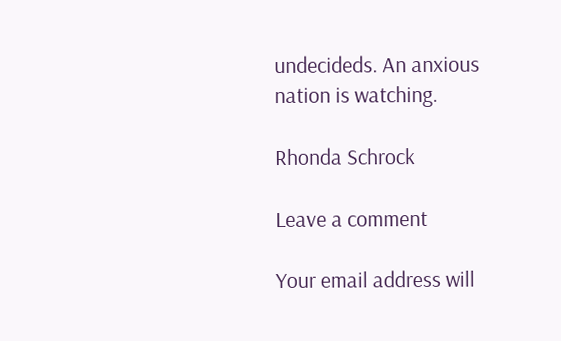undecideds. An anxious nation is watching.

Rhonda Schrock

Leave a comment

Your email address will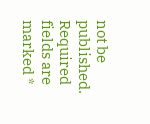not be published. Required fields are marked *